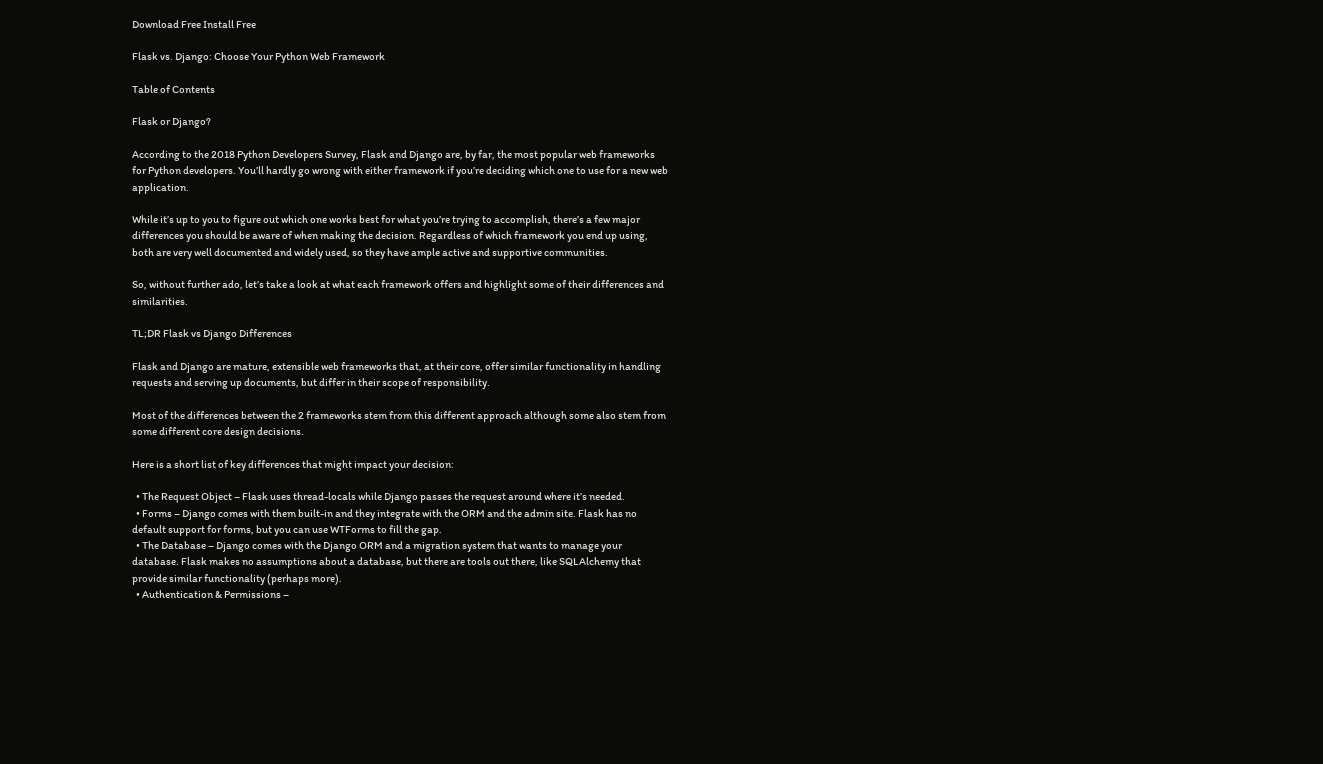Download Free Install Free

Flask vs. Django: Choose Your Python Web Framework

Table of Contents

Flask or Django?

According to the 2018 Python Developers Survey, Flask and Django are, by far, the most popular web frameworks for Python developers. You’ll hardly go wrong with either framework if you’re deciding which one to use for a new web application.

While it’s up to you to figure out which one works best for what you’re trying to accomplish, there’s a few major differences you should be aware of when making the decision. Regardless of which framework you end up using, both are very well documented and widely used, so they have ample active and supportive communities.

So, without further ado, let’s take a look at what each framework offers and highlight some of their differences and similarities.

TL;DR Flask vs Django Differences

Flask and Django are mature, extensible web frameworks that, at their core, offer similar functionality in handling requests and serving up documents, but differ in their scope of responsibility.

Most of the differences between the 2 frameworks stem from this different approach although some also stem from some different core design decisions.

Here is a short list of key differences that might impact your decision:

  • The Request Object – Flask uses thread-locals while Django passes the request around where it’s needed.
  • Forms – Django comes with them built-in and they integrate with the ORM and the admin site. Flask has no default support for forms, but you can use WTForms to fill the gap.
  • The Database – Django comes with the Django ORM and a migration system that wants to manage your database. Flask makes no assumptions about a database, but there are tools out there, like SQLAlchemy that provide similar functionality (perhaps more).
  • Authentication & Permissions –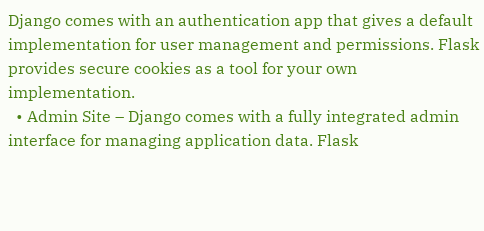Django comes with an authentication app that gives a default implementation for user management and permissions. Flask provides secure cookies as a tool for your own implementation.
  • Admin Site – Django comes with a fully integrated admin interface for managing application data. Flask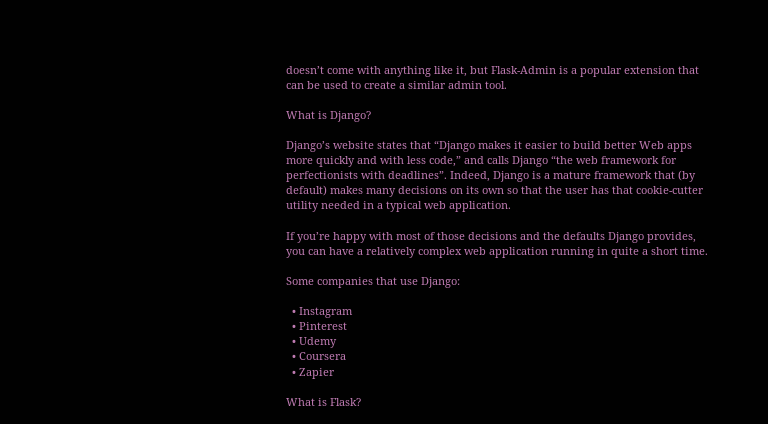doesn’t come with anything like it, but Flask-Admin is a popular extension that can be used to create a similar admin tool.

What is Django?

Django’s website states that “Django makes it easier to build better Web apps more quickly and with less code,” and calls Django “the web framework for perfectionists with deadlines”. Indeed, Django is a mature framework that (by default) makes many decisions on its own so that the user has that cookie-cutter utility needed in a typical web application.

If you’re happy with most of those decisions and the defaults Django provides, you can have a relatively complex web application running in quite a short time.

Some companies that use Django:

  • Instagram
  • Pinterest
  • Udemy
  • Coursera
  • Zapier

What is Flask?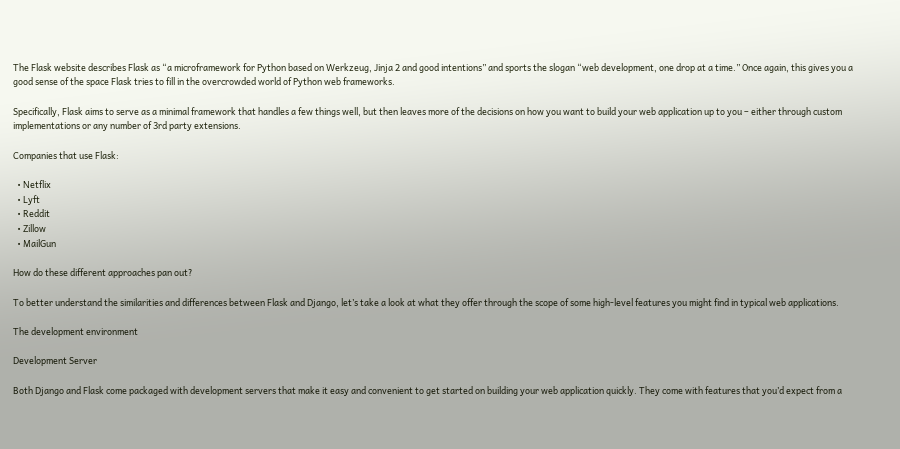The Flask website describes Flask as “a microframework for Python based on Werkzeug, Jinja 2 and good intentions” and sports the slogan “web development, one drop at a time.” Once again, this gives you a good sense of the space Flask tries to fill in the overcrowded world of Python web frameworks.

Specifically, Flask aims to serve as a minimal framework that handles a few things well, but then leaves more of the decisions on how you want to build your web application up to you – either through custom implementations or any number of 3rd party extensions.

Companies that use Flask:

  • Netflix
  • Lyft
  • Reddit
  • Zillow
  • MailGun

How do these different approaches pan out?

To better understand the similarities and differences between Flask and Django, let’s take a look at what they offer through the scope of some high-level features you might find in typical web applications.

The development environment

Development Server

Both Django and Flask come packaged with development servers that make it easy and convenient to get started on building your web application quickly. They come with features that you’d expect from a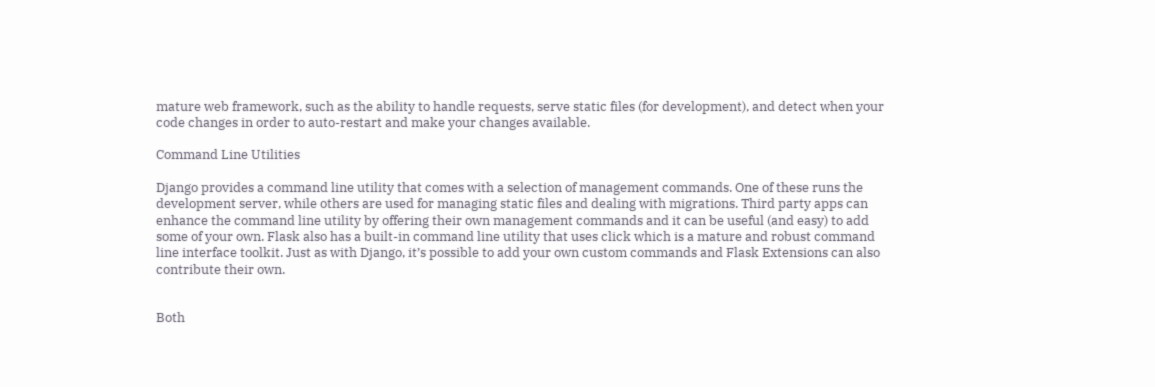mature web framework, such as the ability to handle requests, serve static files (for development), and detect when your code changes in order to auto-restart and make your changes available.

Command Line Utilities

Django provides a command line utility that comes with a selection of management commands. One of these runs the development server, while others are used for managing static files and dealing with migrations. Third party apps can enhance the command line utility by offering their own management commands and it can be useful (and easy) to add some of your own. Flask also has a built-in command line utility that uses click which is a mature and robust command line interface toolkit. Just as with Django, it’s possible to add your own custom commands and Flask Extensions can also contribute their own.


Both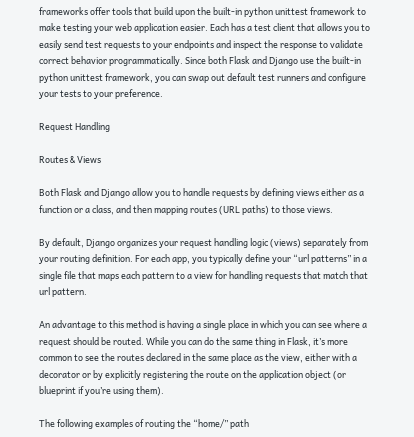frameworks offer tools that build upon the built-in python unittest framework to make testing your web application easier. Each has a test client that allows you to easily send test requests to your endpoints and inspect the response to validate correct behavior programmatically. Since both Flask and Django use the built-in python unittest framework, you can swap out default test runners and configure your tests to your preference.

Request Handling

Routes & Views

Both Flask and Django allow you to handle requests by defining views either as a function or a class, and then mapping routes (URL paths) to those views.

By default, Django organizes your request handling logic (views) separately from your routing definition. For each app, you typically define your “url patterns” in a single file that maps each pattern to a view for handling requests that match that url pattern.

An advantage to this method is having a single place in which you can see where a request should be routed. While you can do the same thing in Flask, it’s more common to see the routes declared in the same place as the view, either with a decorator or by explicitly registering the route on the application object (or blueprint if you’re using them).

The following examples of routing the “home/” path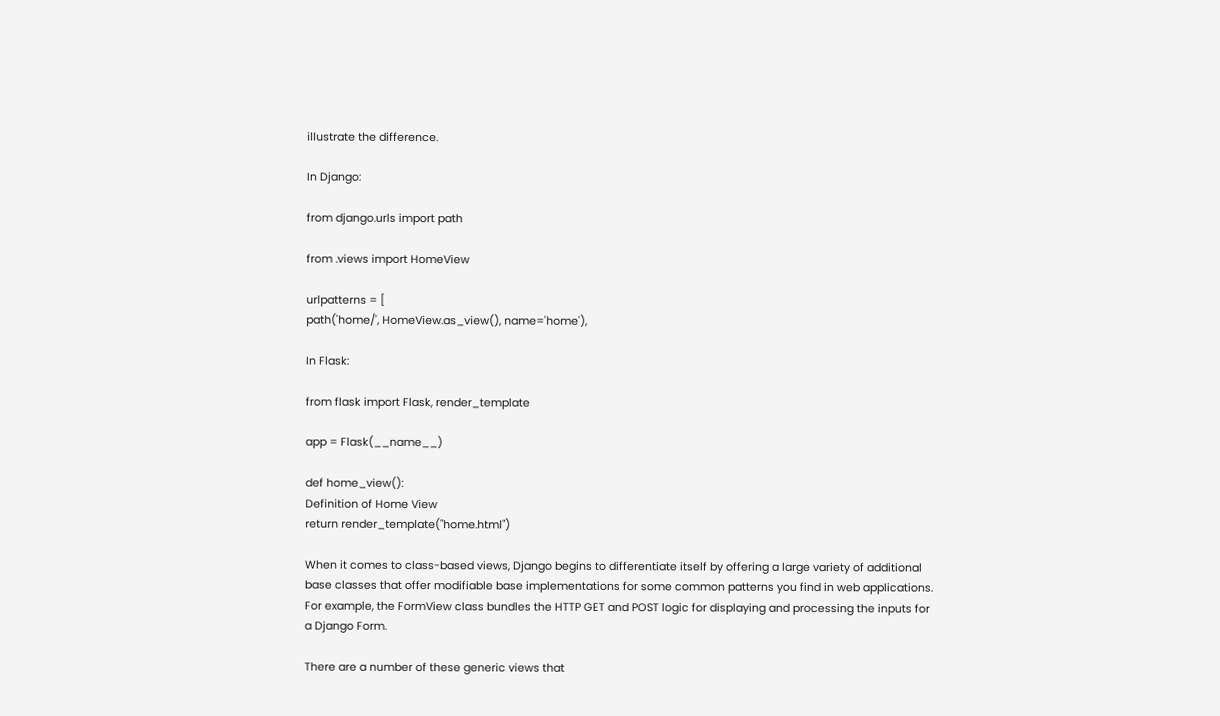illustrate the difference.

In Django:

from django.urls import path

from .views import HomeView

urlpatterns = [
path('home/', HomeView.as_view(), name='home'),

In Flask:

from flask import Flask, render_template

app = Flask(__name__)

def home_view():
Definition of Home View
return render_template("home.html")

When it comes to class-based views, Django begins to differentiate itself by offering a large variety of additional base classes that offer modifiable base implementations for some common patterns you find in web applications. For example, the FormView class bundles the HTTP GET and POST logic for displaying and processing the inputs for a Django Form.

There are a number of these generic views that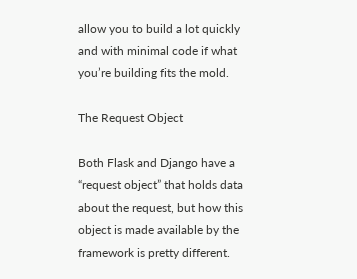allow you to build a lot quickly and with minimal code if what you’re building fits the mold.

The Request Object

Both Flask and Django have a “request object” that holds data about the request, but how this object is made available by the framework is pretty different.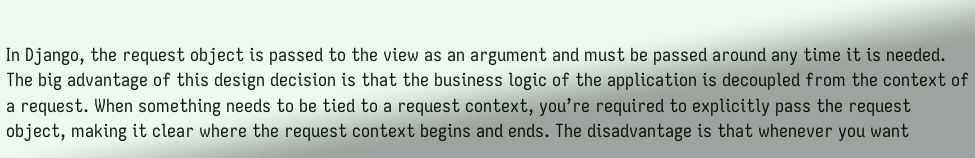In Django, the request object is passed to the view as an argument and must be passed around any time it is needed. The big advantage of this design decision is that the business logic of the application is decoupled from the context of a request. When something needs to be tied to a request context, you’re required to explicitly pass the request object, making it clear where the request context begins and ends. The disadvantage is that whenever you want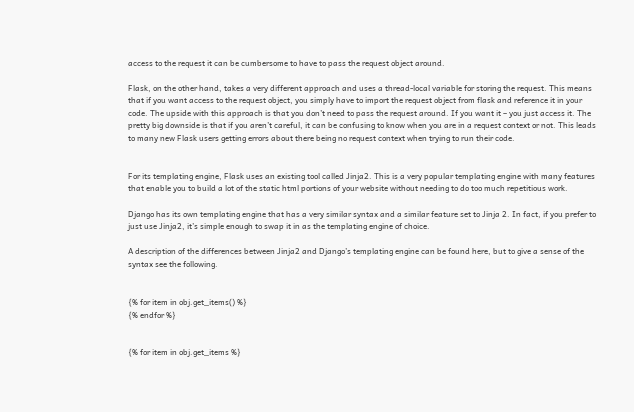access to the request it can be cumbersome to have to pass the request object around.

Flask, on the other hand, takes a very different approach and uses a thread-local variable for storing the request. This means that if you want access to the request object, you simply have to import the request object from flask and reference it in your code. The upside with this approach is that you don’t need to pass the request around. If you want it – you just access it. The pretty big downside is that if you aren’t careful, it can be confusing to know when you are in a request context or not. This leads to many new Flask users getting errors about there being no request context when trying to run their code.


For its templating engine, Flask uses an existing tool called Jinja2. This is a very popular templating engine with many features that enable you to build a lot of the static html portions of your website without needing to do too much repetitious work.

Django has its own templating engine that has a very similar syntax and a similar feature set to Jinja 2. In fact, if you prefer to just use Jinja2, it’s simple enough to swap it in as the templating engine of choice.

A description of the differences between Jinja2 and Django’s templating engine can be found here, but to give a sense of the syntax see the following.


{% for item in obj.get_items() %}
{% endfor %}


{% for item in obj.get_items %}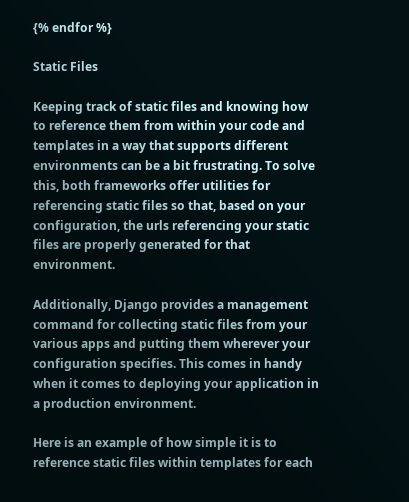{% endfor %}

Static Files

Keeping track of static files and knowing how to reference them from within your code and templates in a way that supports different environments can be a bit frustrating. To solve this, both frameworks offer utilities for referencing static files so that, based on your configuration, the urls referencing your static files are properly generated for that environment.

Additionally, Django provides a management command for collecting static files from your various apps and putting them wherever your configuration specifies. This comes in handy when it comes to deploying your application in a production environment.

Here is an example of how simple it is to reference static files within templates for each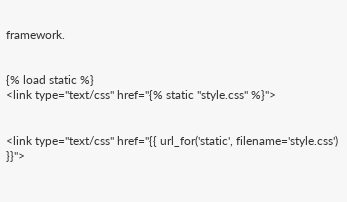framework.


{% load static %}
<link type="text/css" href="{% static "style.css" %}">


<link type="text/css" href="{{ url_for('static', filename='style.css') }}">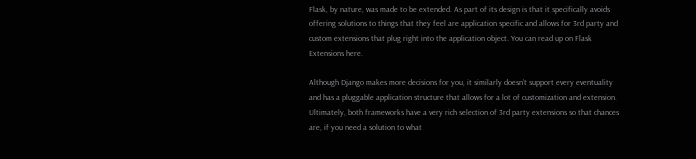Flask, by nature, was made to be extended. As part of its design is that it specifically avoids offering solutions to things that they feel are application specific and allows for 3rd party and custom extensions that plug right into the application object. You can read up on Flask Extensions here.

Although Django makes more decisions for you, it similarly doesn’t support every eventuality and has a pluggable application structure that allows for a lot of customization and extension. Ultimately, both frameworks have a very rich selection of 3rd party extensions so that chances are, if you need a solution to what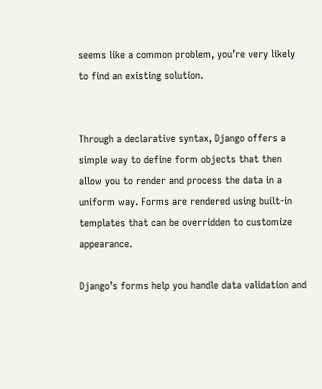seems like a common problem, you’re very likely to find an existing solution.


Through a declarative syntax, Django offers a simple way to define form objects that then allow you to render and process the data in a uniform way. Forms are rendered using built-in templates that can be overridden to customize appearance.

Django’s forms help you handle data validation and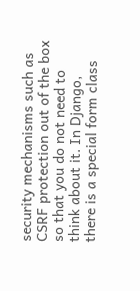security mechanisms such as CSRF protection out of the box so that you do not need to think about it. In Django, there is a special form class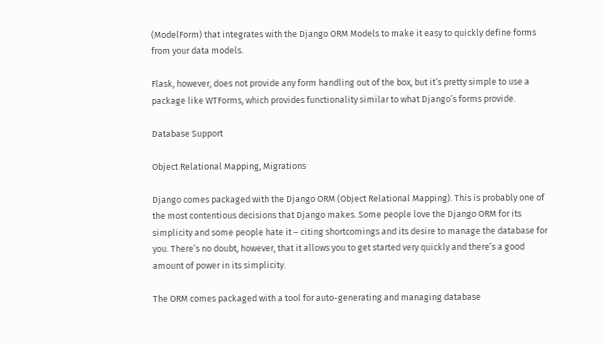(ModelForm) that integrates with the Django ORM Models to make it easy to quickly define forms from your data models.

Flask, however, does not provide any form handling out of the box, but it’s pretty simple to use a package like WTForms, which provides functionality similar to what Django’s forms provide.

Database Support

Object Relational Mapping, Migrations

Django comes packaged with the Django ORM (Object Relational Mapping). This is probably one of the most contentious decisions that Django makes. Some people love the Django ORM for its simplicity and some people hate it – citing shortcomings and its desire to manage the database for you. There’s no doubt, however, that it allows you to get started very quickly and there’s a good amount of power in its simplicity.

The ORM comes packaged with a tool for auto-generating and managing database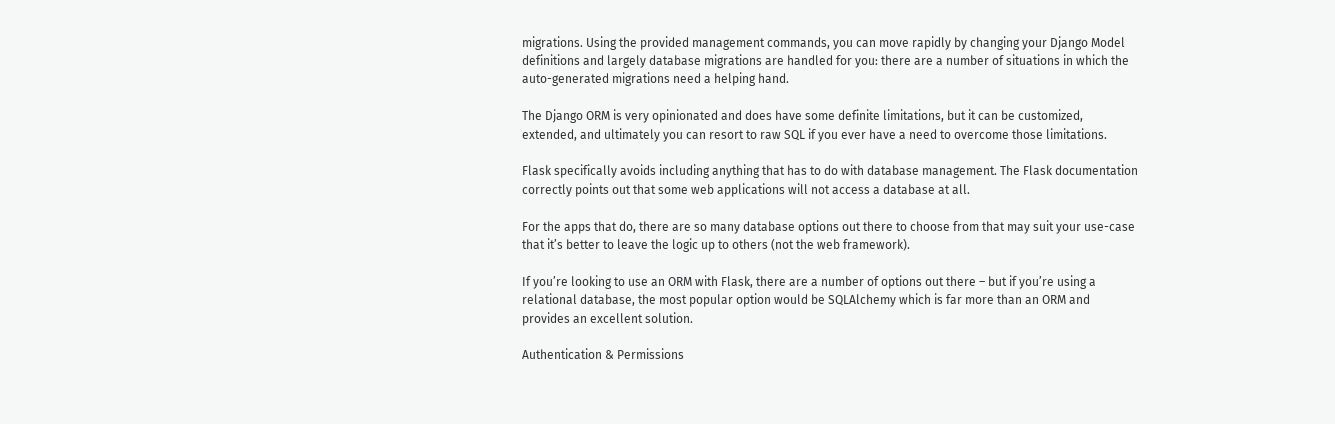migrations. Using the provided management commands, you can move rapidly by changing your Django Model definitions and largely database migrations are handled for you: there are a number of situations in which the auto-generated migrations need a helping hand.

The Django ORM is very opinionated and does have some definite limitations, but it can be customized, extended, and ultimately you can resort to raw SQL if you ever have a need to overcome those limitations.

Flask specifically avoids including anything that has to do with database management. The Flask documentation correctly points out that some web applications will not access a database at all.

For the apps that do, there are so many database options out there to choose from that may suit your use-case that it’s better to leave the logic up to others (not the web framework).

If you’re looking to use an ORM with Flask, there are a number of options out there – but if you’re using a relational database, the most popular option would be SQLAlchemy which is far more than an ORM and provides an excellent solution.

Authentication & Permissions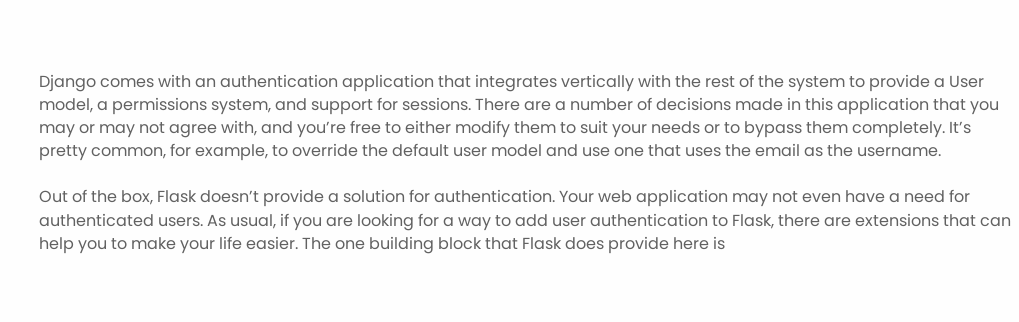Django comes with an authentication application that integrates vertically with the rest of the system to provide a User model, a permissions system, and support for sessions. There are a number of decisions made in this application that you may or may not agree with, and you’re free to either modify them to suit your needs or to bypass them completely. It’s pretty common, for example, to override the default user model and use one that uses the email as the username.

Out of the box, Flask doesn’t provide a solution for authentication. Your web application may not even have a need for authenticated users. As usual, if you are looking for a way to add user authentication to Flask, there are extensions that can help you to make your life easier. The one building block that Flask does provide here is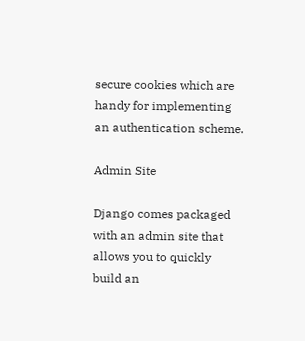secure cookies which are handy for implementing an authentication scheme.

Admin Site

Django comes packaged with an admin site that allows you to quickly build an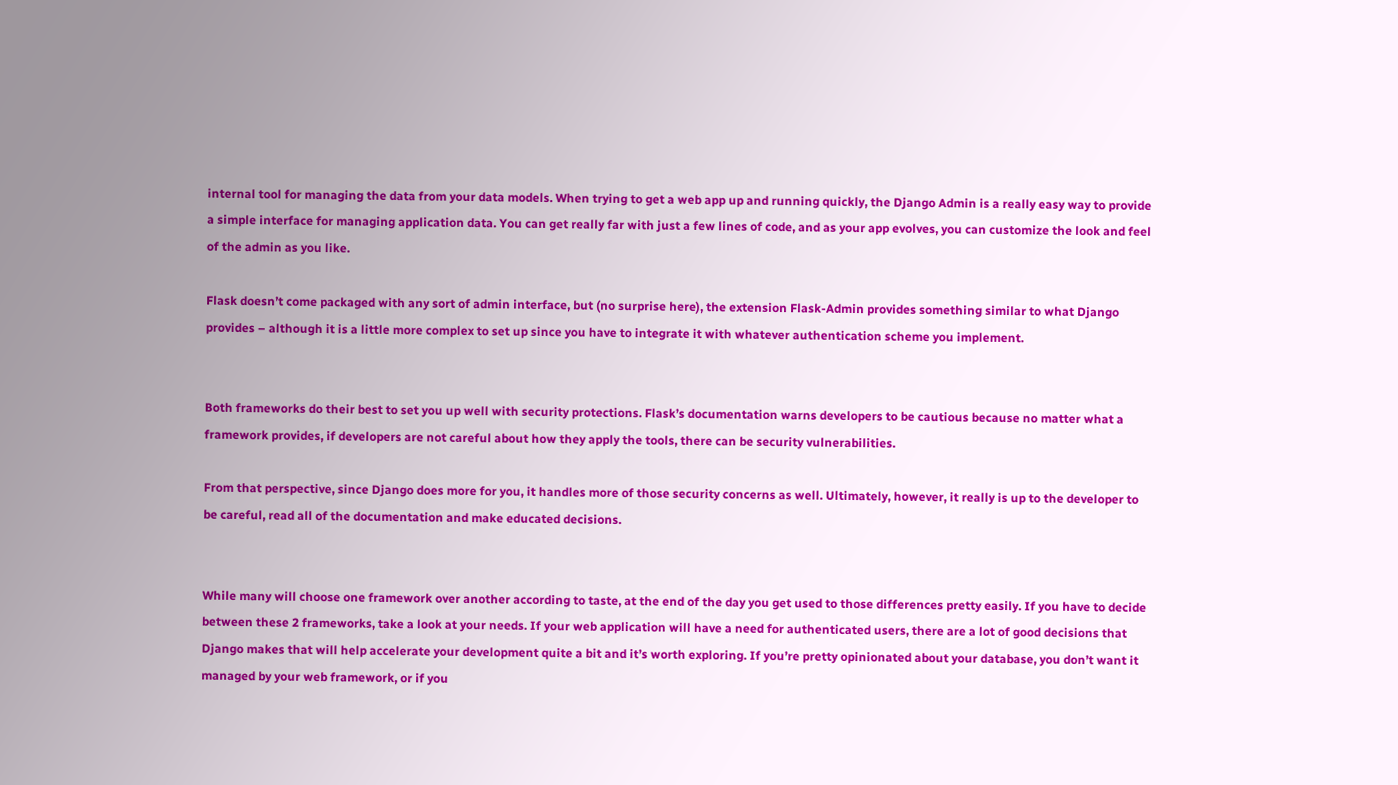internal tool for managing the data from your data models. When trying to get a web app up and running quickly, the Django Admin is a really easy way to provide a simple interface for managing application data. You can get really far with just a few lines of code, and as your app evolves, you can customize the look and feel of the admin as you like.

Flask doesn’t come packaged with any sort of admin interface, but (no surprise here), the extension Flask-Admin provides something similar to what Django provides – although it is a little more complex to set up since you have to integrate it with whatever authentication scheme you implement.


Both frameworks do their best to set you up well with security protections. Flask’s documentation warns developers to be cautious because no matter what a framework provides, if developers are not careful about how they apply the tools, there can be security vulnerabilities.

From that perspective, since Django does more for you, it handles more of those security concerns as well. Ultimately, however, it really is up to the developer to be careful, read all of the documentation and make educated decisions.


While many will choose one framework over another according to taste, at the end of the day you get used to those differences pretty easily. If you have to decide between these 2 frameworks, take a look at your needs. If your web application will have a need for authenticated users, there are a lot of good decisions that Django makes that will help accelerate your development quite a bit and it’s worth exploring. If you’re pretty opinionated about your database, you don’t want it managed by your web framework, or if you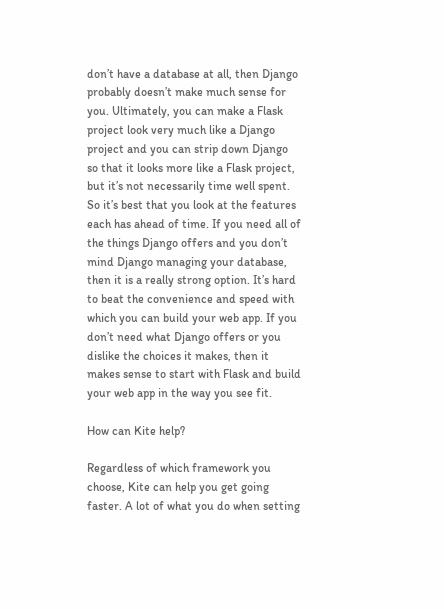don’t have a database at all, then Django probably doesn’t make much sense for you. Ultimately, you can make a Flask project look very much like a Django project and you can strip down Django so that it looks more like a Flask project, but it’s not necessarily time well spent. So it’s best that you look at the features each has ahead of time. If you need all of the things Django offers and you don’t mind Django managing your database, then it is a really strong option. It’s hard to beat the convenience and speed with which you can build your web app. If you don’t need what Django offers or you dislike the choices it makes, then it makes sense to start with Flask and build your web app in the way you see fit.

How can Kite help?

Regardless of which framework you choose, Kite can help you get going faster. A lot of what you do when setting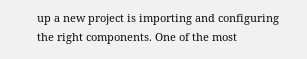up a new project is importing and configuring the right components. One of the most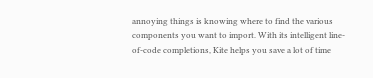annoying things is knowing where to find the various components you want to import. With its intelligent line-of-code completions, Kite helps you save a lot of time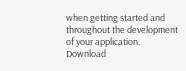when getting started and throughout the development of your application. Download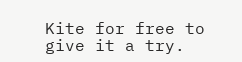Kite for free to give it a try.